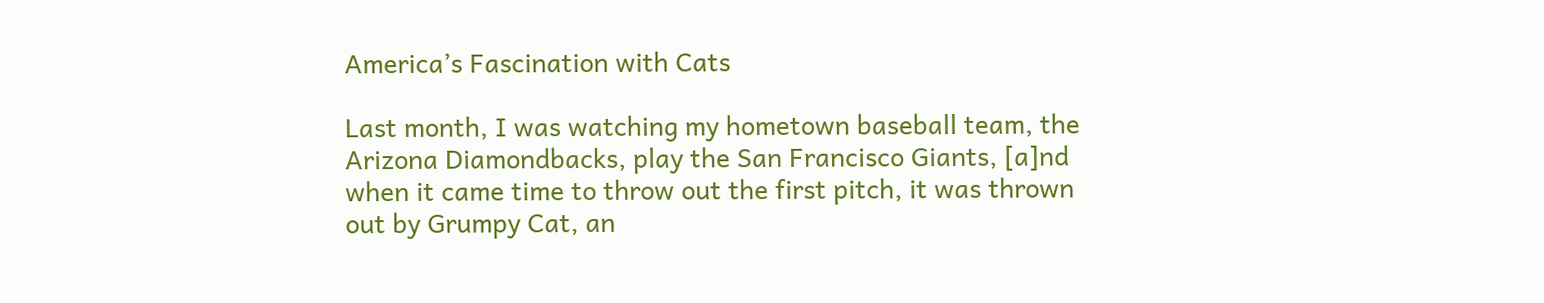America’s Fascination with Cats

Last month, I was watching my hometown baseball team, the Arizona Diamondbacks, play the San Francisco Giants, [a]nd when it came time to throw out the first pitch, it was thrown out by Grumpy Cat, an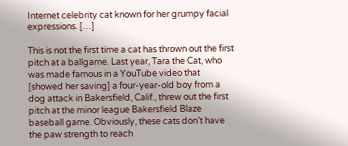Internet celebrity cat known for her grumpy facial expressions. […]

This is not the first time a cat has thrown out the first pitch at a ballgame. Last year, Tara the Cat, who was made famous in a YouTube video that [showed her saving] a four-year-old boy from a dog attack in Bakersfield, Calif., threw out the first pitch at the minor league Bakersfield Blaze baseball game. Obviously, these cats don’t have the paw strength to reach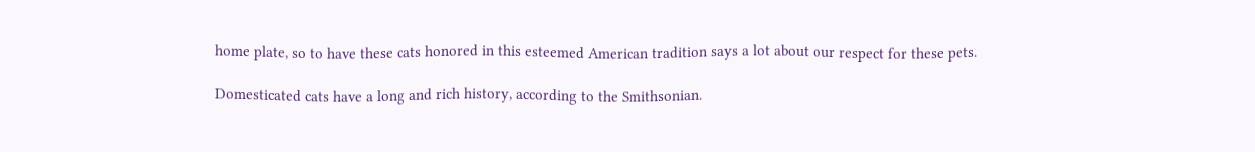home plate, so to have these cats honored in this esteemed American tradition says a lot about our respect for these pets.

Domesticated cats have a long and rich history, according to the Smithsonian.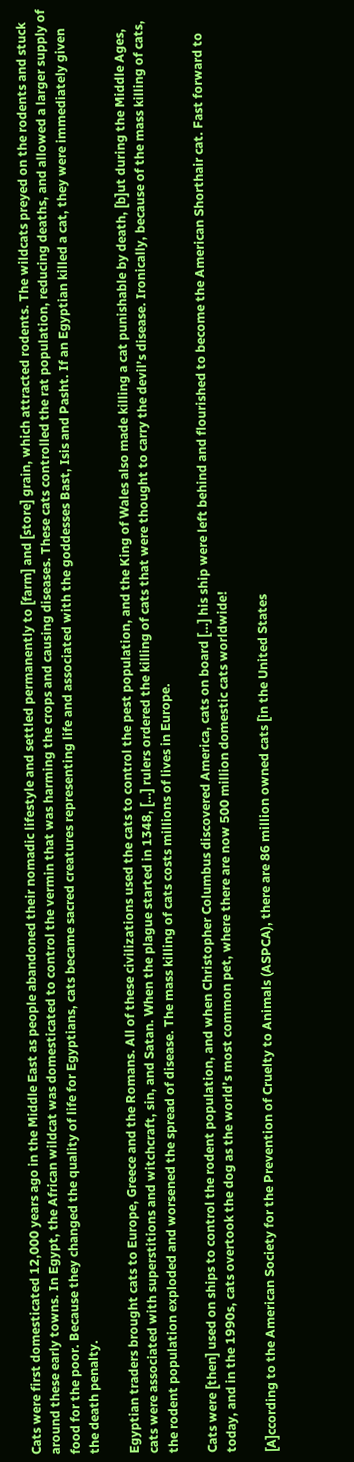Cats were first domesticated 12,000 years ago in the Middle East as people abandoned their nomadic lifestyle and settled permanently to [farm] and [store] grain, which attracted rodents. The wildcats preyed on the rodents and stuck around these early towns. In Egypt, the African wildcat was domesticated to control the vermin that was harming the crops and causing diseases. These cats controlled the rat population, reducing deaths, and allowed a larger supply of food for the poor. Because they changed the quality of life for Egyptians, cats became sacred creatures representing life and associated with the goddesses Bast, Isis and Pasht. If an Egyptian killed a cat, they were immediately given the death penalty.

Egyptian traders brought cats to Europe, Greece and the Romans. All of these civilizations used the cats to control the pest population, and the King of Wales also made killing a cat punishable by death, [b]ut during the Middle Ages, cats were associated with superstitions and witchcraft, sin, and Satan. When the plague started in 1348, […] rulers ordered the killing of cats that were thought to carry the devil’s disease. Ironically, because of the mass killing of cats, the rodent population exploded and worsened the spread of disease. The mass killing of cats costs millions of lives in Europe.

Cats were [then] used on ships to control the rodent population, and when Christopher Columbus discovered America, cats on board […] his ship were left behind and flourished to become the American Shorthair cat. Fast forward to today, and in the 1990s, cats overtook the dog as the world’s most common pet, where there are now 500 million domestic cats worldwide!

[A]ccording to the American Society for the Prevention of Cruelty to Animals (ASPCA), there are 86 million owned cats [in the United States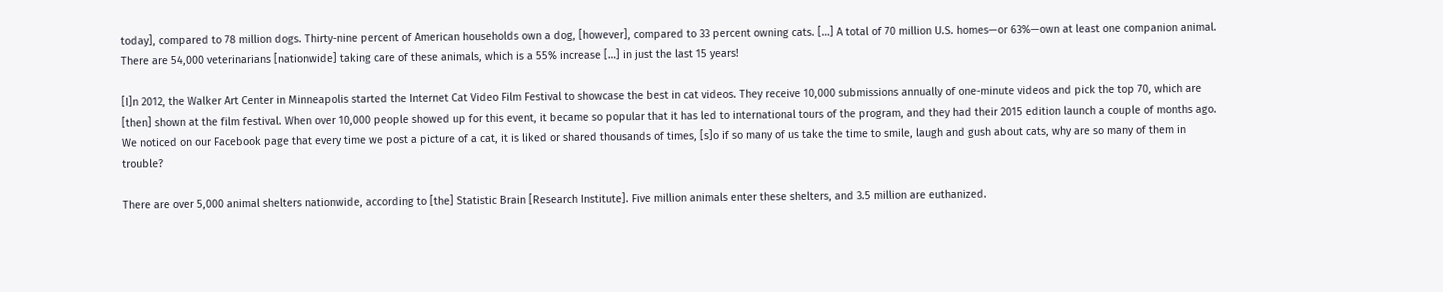today], compared to 78 million dogs. Thirty-nine percent of American households own a dog, [however], compared to 33 percent owning cats. […] A total of 70 million U.S. homes—or 63%—own at least one companion animal. There are 54,000 veterinarians [nationwide] taking care of these animals, which is a 55% increase […] in just the last 15 years!

[I]n 2012, the Walker Art Center in Minneapolis started the Internet Cat Video Film Festival to showcase the best in cat videos. They receive 10,000 submissions annually of one-minute videos and pick the top 70, which are [then] shown at the film festival. When over 10,000 people showed up for this event, it became so popular that it has led to international tours of the program, and they had their 2015 edition launch a couple of months ago. We noticed on our Facebook page that every time we post a picture of a cat, it is liked or shared thousands of times, [s]o if so many of us take the time to smile, laugh and gush about cats, why are so many of them in trouble?

There are over 5,000 animal shelters nationwide, according to [the] Statistic Brain [Research Institute]. Five million animals enter these shelters, and 3.5 million are euthanized.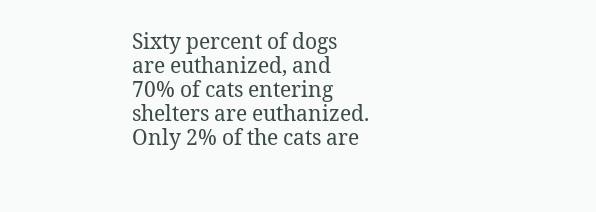Sixty percent of dogs are euthanized, and 70% of cats entering shelters are euthanized. Only 2% of the cats are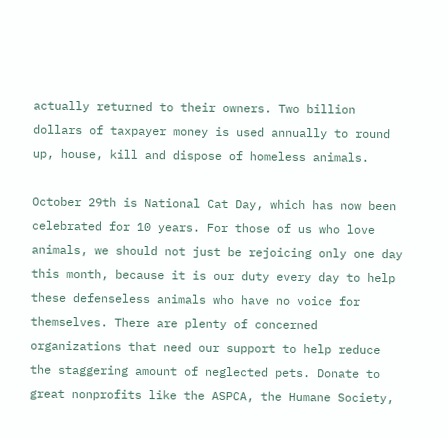actually returned to their owners. Two billion dollars of taxpayer money is used annually to round up, house, kill and dispose of homeless animals.

October 29th is National Cat Day, which has now been celebrated for 10 years. For those of us who love animals, we should not just be rejoicing only one day this month, because it is our duty every day to help these defenseless animals who have no voice for themselves. There are plenty of concerned organizations that need our support to help reduce the staggering amount of neglected pets. Donate to great nonprofits like the ASPCA, the Humane Society,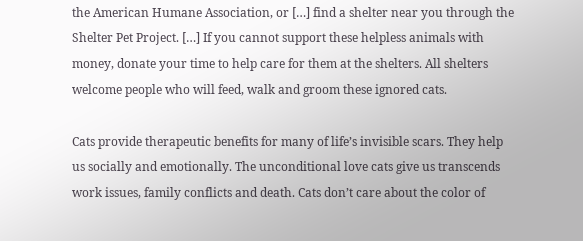the American Humane Association, or […] find a shelter near you through the Shelter Pet Project. […] If you cannot support these helpless animals with money, donate your time to help care for them at the shelters. All shelters welcome people who will feed, walk and groom these ignored cats.

Cats provide therapeutic benefits for many of life’s invisible scars. They help us socially and emotionally. The unconditional love cats give us transcends work issues, family conflicts and death. Cats don’t care about the color of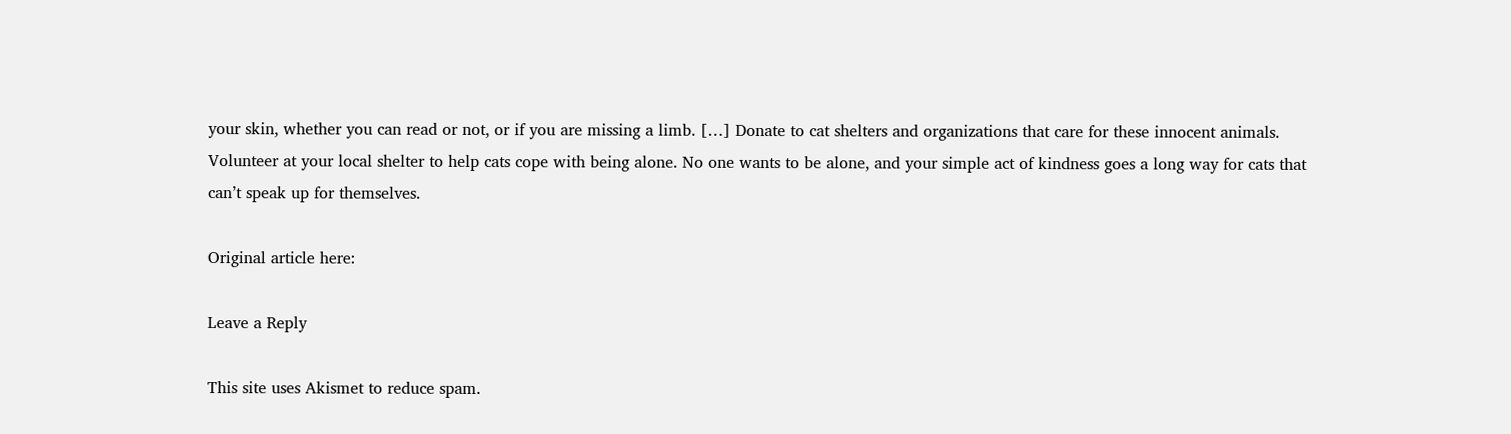your skin, whether you can read or not, or if you are missing a limb. […] Donate to cat shelters and organizations that care for these innocent animals. Volunteer at your local shelter to help cats cope with being alone. No one wants to be alone, and your simple act of kindness goes a long way for cats that can’t speak up for themselves.

Original article here:

Leave a Reply

This site uses Akismet to reduce spam.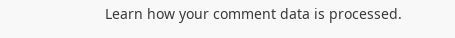Learn how your comment data is processed.